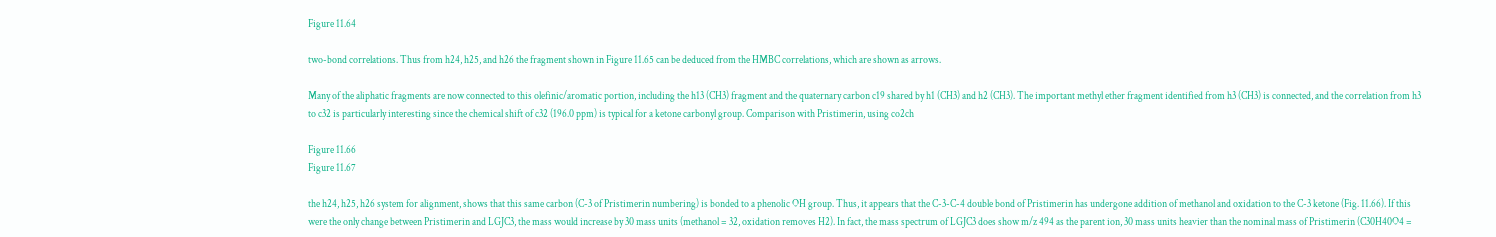Figure 11.64

two-bond correlations. Thus from h24, h25, and h26 the fragment shown in Figure 11.65 can be deduced from the HMBC correlations, which are shown as arrows.

Many of the aliphatic fragments are now connected to this olefinic/aromatic portion, including the h13 (CH3) fragment and the quaternary carbon c19 shared by h1 (CH3) and h2 (CH3). The important methyl ether fragment identified from h3 (CH3) is connected, and the correlation from h3 to c32 is particularly interesting since the chemical shift of c32 (196.0 ppm) is typical for a ketone carbonyl group. Comparison with Pristimerin, using co2ch

Figure 11.66
Figure 11.67

the h24, h25, h26 system for alignment, shows that this same carbon (C-3 of Pristimerin numbering) is bonded to a phenolic OH group. Thus, it appears that the C-3-C-4 double bond of Pristimerin has undergone addition of methanol and oxidation to the C-3 ketone (Fig. 11.66). If this were the only change between Pristimerin and LGJC3, the mass would increase by 30 mass units (methanol = 32, oxidation removes H2). In fact, the mass spectrum of LGJC3 does show m/z 494 as the parent ion, 30 mass units heavier than the nominal mass of Pristimerin (C30H40O4 =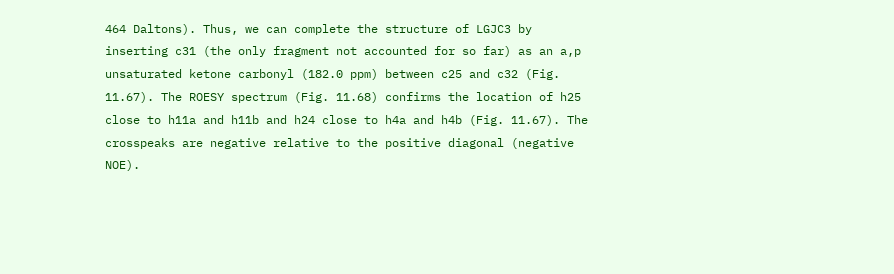464 Daltons). Thus, we can complete the structure of LGJC3 by inserting c31 (the only fragment not accounted for so far) as an a,p unsaturated ketone carbonyl (182.0 ppm) between c25 and c32 (Fig. 11.67). The ROESY spectrum (Fig. 11.68) confirms the location of h25 close to h11a and h11b and h24 close to h4a and h4b (Fig. 11.67). The crosspeaks are negative relative to the positive diagonal (negative NOE).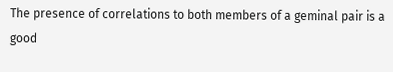The presence of correlations to both members of a geminal pair is a good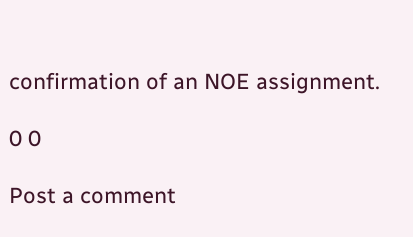confirmation of an NOE assignment.

0 0

Post a comment